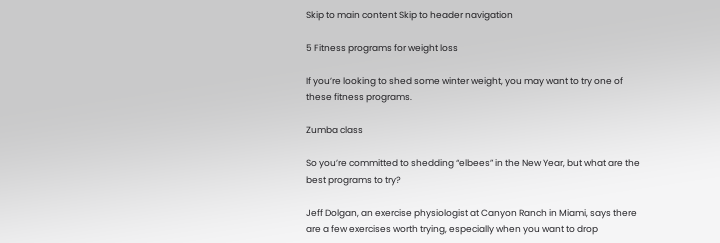Skip to main content Skip to header navigation

5 Fitness programs for weight loss

If you’re looking to shed some winter weight, you may want to try one of these fitness programs.

Zumba class

So you’re committed to shedding “elbees” in the New Year, but what are the best programs to try?

Jeff Dolgan, an exercise physiologist at Canyon Ranch in Miami, says there are a few exercises worth trying, especially when you want to drop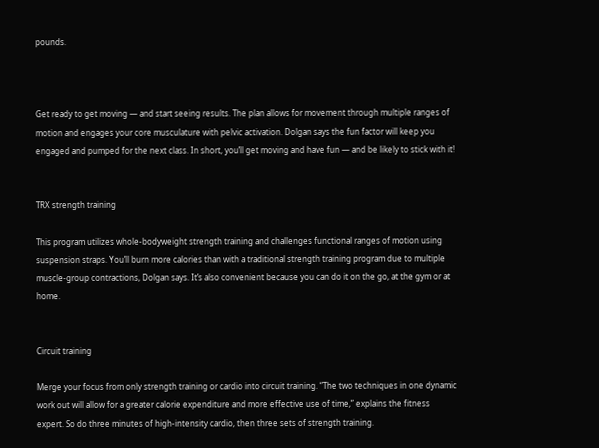pounds.



Get ready to get moving — and start seeing results. The plan allows for movement through multiple ranges of motion and engages your core musculature with pelvic activation. Dolgan says the fun factor will keep you engaged and pumped for the next class. In short, you’ll get moving and have fun — and be likely to stick with it!


TRX strength training

This program utilizes whole-bodyweight strength training and challenges functional ranges of motion using suspension straps. You’ll burn more calories than with a traditional strength training program due to multiple muscle-group contractions, Dolgan says. It’s also convenient because you can do it on the go, at the gym or at home.


Circuit training

Merge your focus from only strength training or cardio into circuit training. “The two techniques in one dynamic work out will allow for a greater calorie expenditure and more effective use of time,” explains the fitness expert. So do three minutes of high-intensity cardio, then three sets of strength training.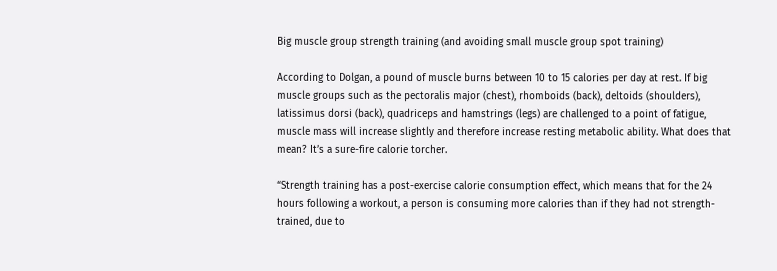Big muscle group strength training (and avoiding small muscle group spot training)

According to Dolgan, a pound of muscle burns between 10 to 15 calories per day at rest. If big muscle groups such as the pectoralis major (chest), rhomboids (back), deltoids (shoulders), latissimus dorsi (back), quadriceps and hamstrings (legs) are challenged to a point of fatigue, muscle mass will increase slightly and therefore increase resting metabolic ability. What does that mean? It’s a sure-fire calorie torcher.

“Strength training has a post-exercise calorie consumption effect, which means that for the 24 hours following a workout, a person is consuming more calories than if they had not strength-trained, due to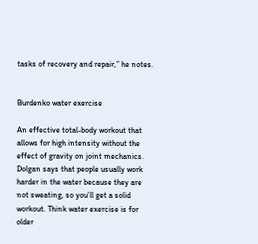tasks of recovery and repair,” he notes.


Burdenko water exercise

An effective total-body workout that allows for high intensity without the effect of gravity on joint mechanics. Dolgan says that people usually work harder in the water because they are not sweating, so you’ll get a solid workout. Think water exercise is for older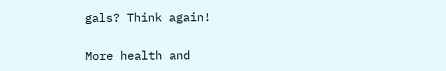gals? Think again!

More health and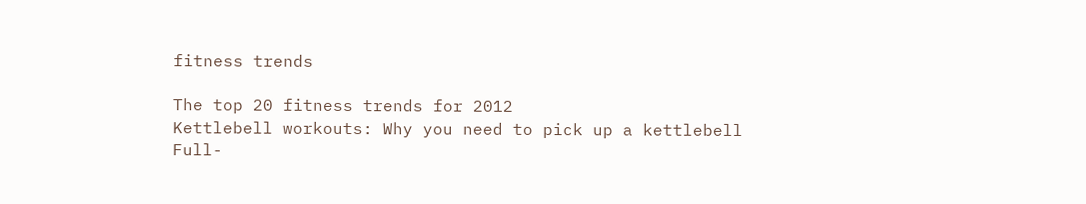fitness trends

The top 20 fitness trends for 2012
Kettlebell workouts: Why you need to pick up a kettlebell
Full-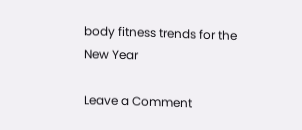body fitness trends for the New Year

Leave a Comment